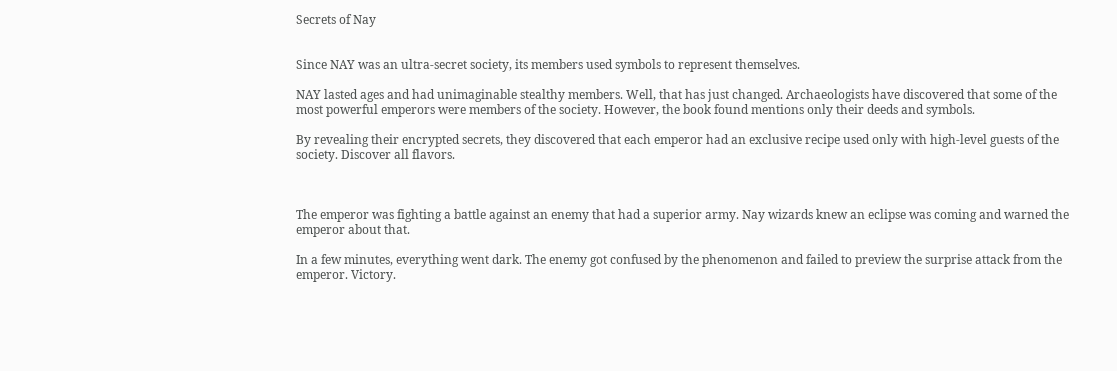Secrets of Nay


Since NAY was an ultra-secret society, its members used symbols to represent themselves.

NAY lasted ages and had unimaginable stealthy members. Well, that has just changed. Archaeologists have discovered that some of the most powerful emperors were members of the society. However, the book found mentions only their deeds and symbols.

By revealing their encrypted secrets, they discovered that each emperor had an exclusive recipe used only with high-level guests of the society. Discover all flavors.



The emperor was fighting a battle against an enemy that had a superior army. Nay wizards knew an eclipse was coming and warned the emperor about that.

In a few minutes, everything went dark. The enemy got confused by the phenomenon and failed to preview the surprise attack from the emperor. Victory.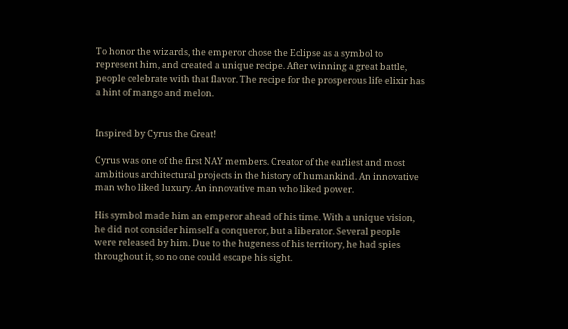To honor the wizards, the emperor chose the Eclipse as a symbol to represent him, and created a unique recipe. After winning a great battle, people celebrate with that flavor. The recipe for the prosperous life elixir has a hint of mango and melon.


Inspired by Cyrus the Great!

Cyrus was one of the first NAY members. Creator of the earliest and most ambitious architectural projects in the history of humankind. An innovative man who liked luxury. An innovative man who liked power.

His symbol made him an emperor ahead of his time. With a unique vision, he did not consider himself a conqueror, but a liberator. Several people were released by him. Due to the hugeness of his territory, he had spies throughout it, so no one could escape his sight.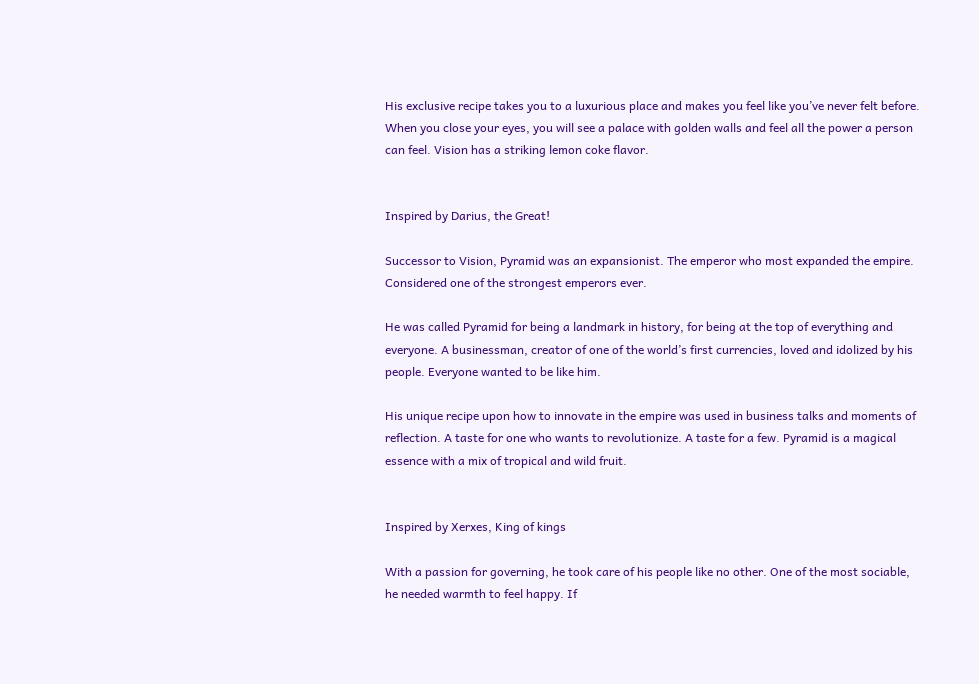His exclusive recipe takes you to a luxurious place and makes you feel like you’ve never felt before. When you close your eyes, you will see a palace with golden walls and feel all the power a person can feel. Vision has a striking lemon coke flavor.


Inspired by Darius, the Great!

Successor to Vision, Pyramid was an expansionist. The emperor who most expanded the empire. Considered one of the strongest emperors ever.

He was called Pyramid for being a landmark in history, for being at the top of everything and everyone. A businessman, creator of one of the world’s first currencies, loved and idolized by his people. Everyone wanted to be like him.

His unique recipe upon how to innovate in the empire was used in business talks and moments of reflection. A taste for one who wants to revolutionize. A taste for a few. Pyramid is a magical essence with a mix of tropical and wild fruit.


Inspired by Xerxes, King of kings

With a passion for governing, he took care of his people like no other. One of the most sociable, he needed warmth to feel happy. If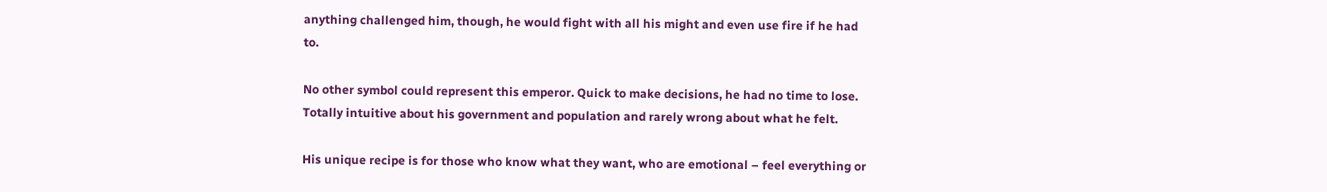anything challenged him, though, he would fight with all his might and even use fire if he had to.

No other symbol could represent this emperor. Quick to make decisions, he had no time to lose. Totally intuitive about his government and population and rarely wrong about what he felt.

His unique recipe is for those who know what they want, who are emotional – feel everything or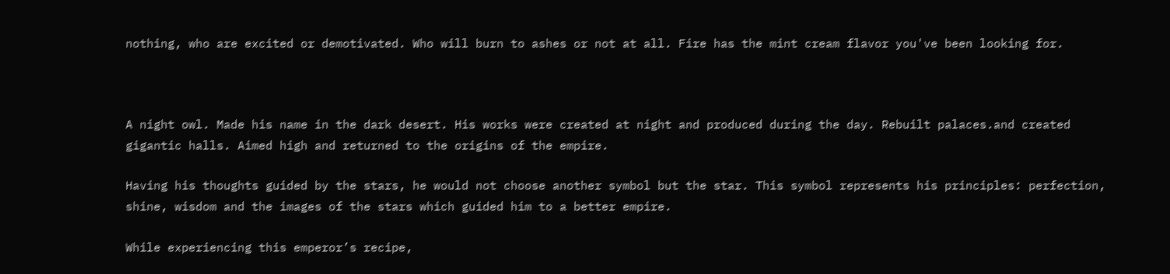nothing, who are excited or demotivated. Who will burn to ashes or not at all. Fire has the mint cream flavor you've been looking for.



A night owl. Made his name in the dark desert. His works were created at night and produced during the day. Rebuilt palaces.and created gigantic halls. Aimed high and returned to the origins of the empire.

Having his thoughts guided by the stars, he would not choose another symbol but the star. This symbol represents his principles: perfection, shine, wisdom and the images of the stars which guided him to a better empire.

While experiencing this emperor’s recipe,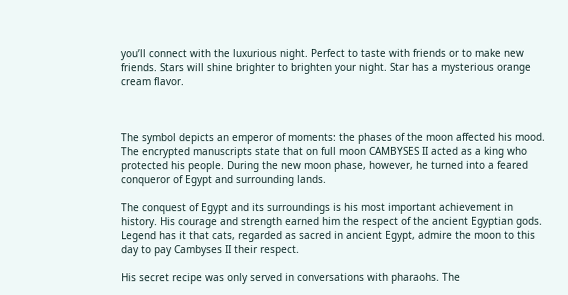you’ll connect with the luxurious night. Perfect to taste with friends or to make new friends. Stars will shine brighter to brighten your night. Star has a mysterious orange cream flavor.



The symbol depicts an emperor of moments: the phases of the moon affected his mood. The encrypted manuscripts state that on full moon CAMBYSES II acted as a king who protected his people. During the new moon phase, however, he turned into a feared conqueror of Egypt and surrounding lands.

The conquest of Egypt and its surroundings is his most important achievement in history. His courage and strength earned him the respect of the ancient Egyptian gods. Legend has it that cats, regarded as sacred in ancient Egypt, admire the moon to this day to pay Cambyses II their respect.

His secret recipe was only served in conversations with pharaohs. The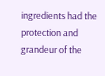ingredients had the protection and grandeur of the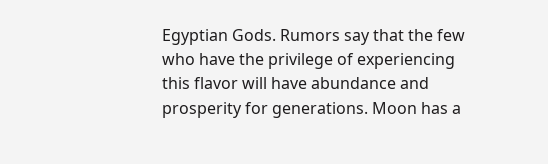Egyptian Gods. Rumors say that the few who have the privilege of experiencing this flavor will have abundance and prosperity for generations. Moon has a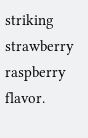striking strawberry raspberry flavor.